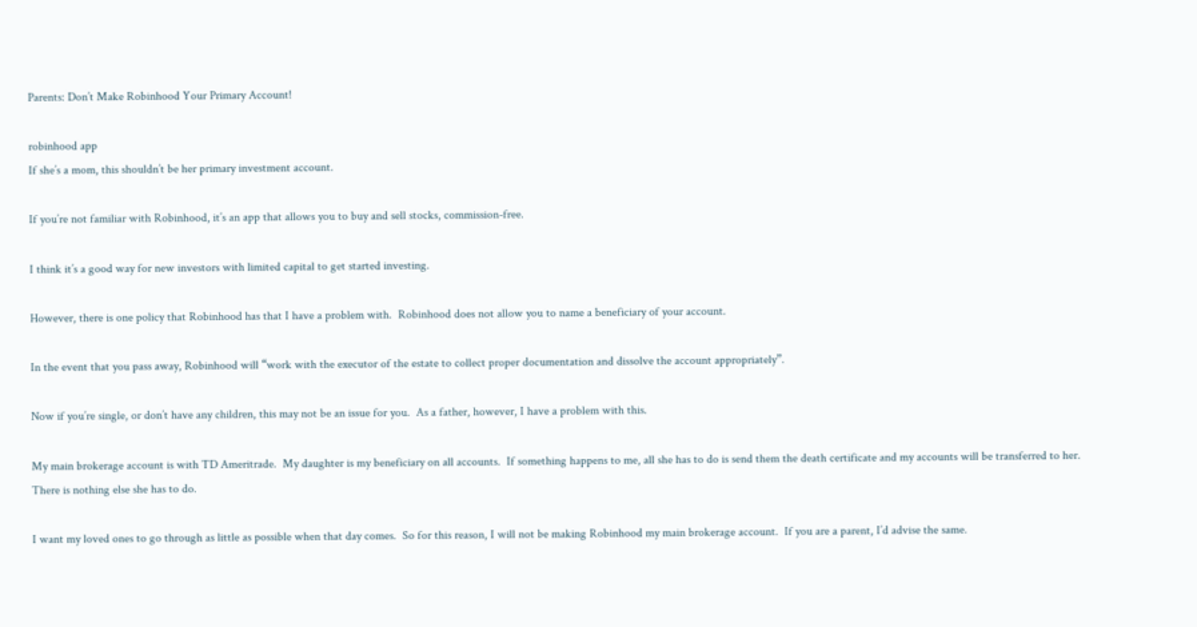Parents: Don’t Make Robinhood Your Primary Account!

robinhood app
If she’s a mom, this shouldn’t be her primary investment account.

If you’re not familiar with Robinhood, it’s an app that allows you to buy and sell stocks, commission-free.

I think it’s a good way for new investors with limited capital to get started investing.

However, there is one policy that Robinhood has that I have a problem with.  Robinhood does not allow you to name a beneficiary of your account.

In the event that you pass away, Robinhood will “work with the executor of the estate to collect proper documentation and dissolve the account appropriately”.

Now if you’re single, or don’t have any children, this may not be an issue for you.  As a father, however, I have a problem with this.

My main brokerage account is with TD Ameritrade.  My daughter is my beneficiary on all accounts.  If something happens to me, all she has to do is send them the death certificate and my accounts will be transferred to her.  There is nothing else she has to do.

I want my loved ones to go through as little as possible when that day comes.  So for this reason, I will not be making Robinhood my main brokerage account.  If you are a parent, I’d advise the same.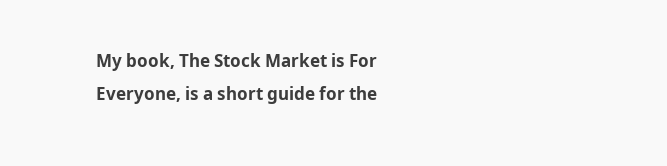My book, The Stock Market is For Everyone, is a short guide for the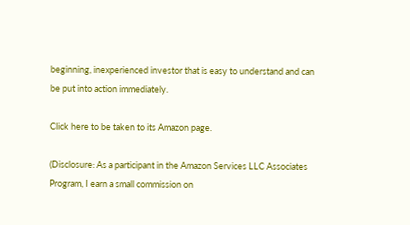beginning, inexperienced investor that is easy to understand and can be put into action immediately.

Click here to be taken to its Amazon page.

(Disclosure: As a participant in the Amazon Services LLC Associates Program, I earn a small commission on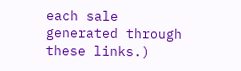each sale generated through these links.)